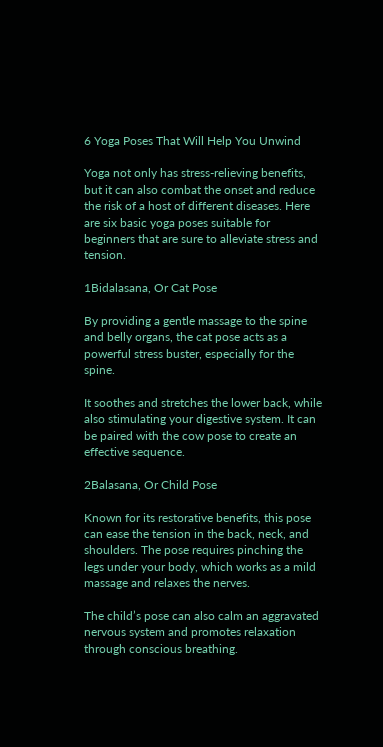6 Yoga Poses That Will Help You Unwind

Yoga not only has stress-relieving benefits, but it can also combat the onset and reduce the risk of a host of different diseases. Here are six basic yoga poses suitable for beginners that are sure to alleviate stress and tension.

1Bidalasana, Or Cat Pose

By providing a gentle massage to the spine and belly organs, the cat pose acts as a powerful stress buster, especially for the spine.

It soothes and stretches the lower back, while also stimulating your digestive system. It can be paired with the cow pose to create an effective sequence.

2Balasana, Or Child Pose

Known for its restorative benefits, this pose can ease the tension in the back, neck, and shoulders. The pose requires pinching the legs under your body, which works as a mild massage and relaxes the nerves.

The child’s pose can also calm an aggravated nervous system and promotes relaxation through conscious breathing.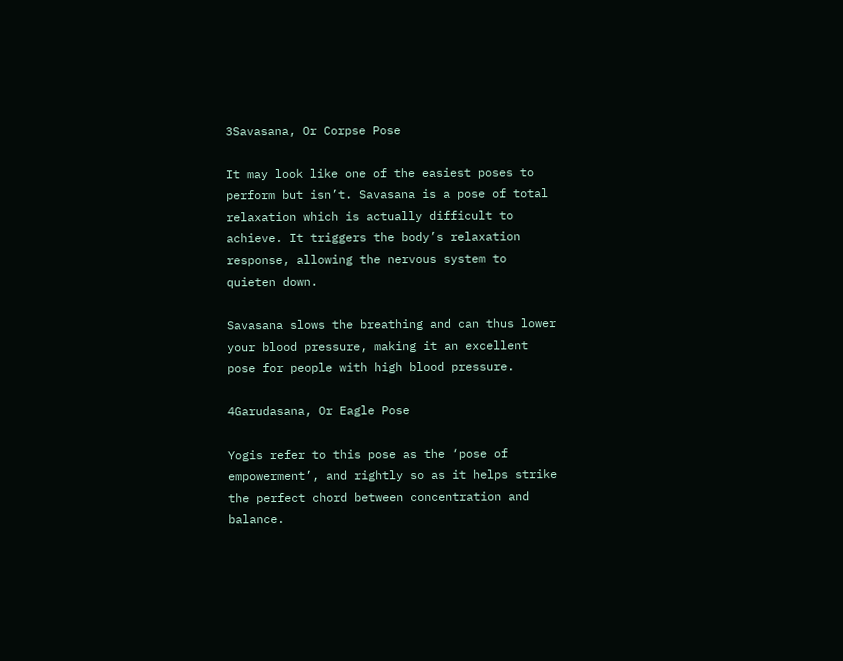3Savasana, Or Corpse Pose

It may look like one of the easiest poses to perform but isn’t. Savasana is a pose of total relaxation which is actually difficult to achieve. It triggers the body’s relaxation response, allowing the nervous system to quieten down.

Savasana slows the breathing and can thus lower your blood pressure, making it an excellent pose for people with high blood pressure.

4Garudasana, Or Eagle Pose

Yogis refer to this pose as the ‘pose of empowerment’, and rightly so as it helps strike the perfect chord between concentration and balance.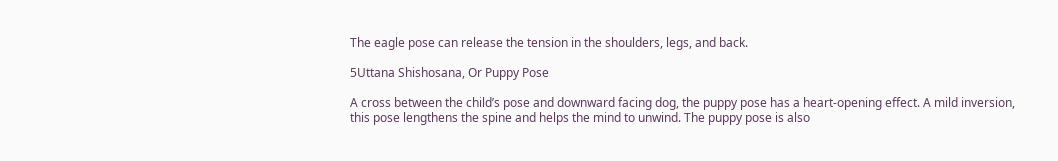The eagle pose can release the tension in the shoulders, legs, and back.

5Uttana Shishosana, Or Puppy Pose

A cross between the child’s pose and downward facing dog, the puppy pose has a heart-opening effect. A mild inversion, this pose lengthens the spine and helps the mind to unwind. The puppy pose is also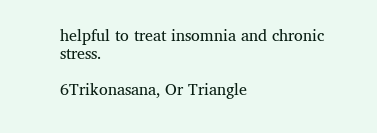helpful to treat insomnia and chronic stress.

6Trikonasana, Or Triangle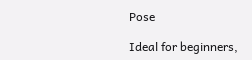Pose

Ideal for beginners,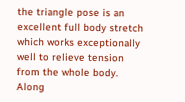the triangle pose is an excellent full body stretch which works exceptionally well to relieve tension from the whole body. Along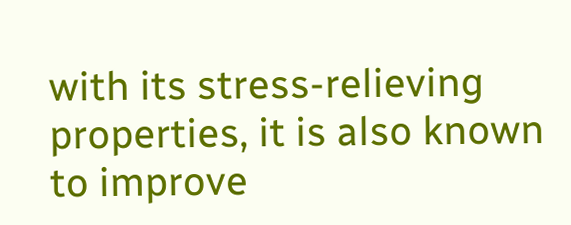with its stress-relieving properties, it is also known to improve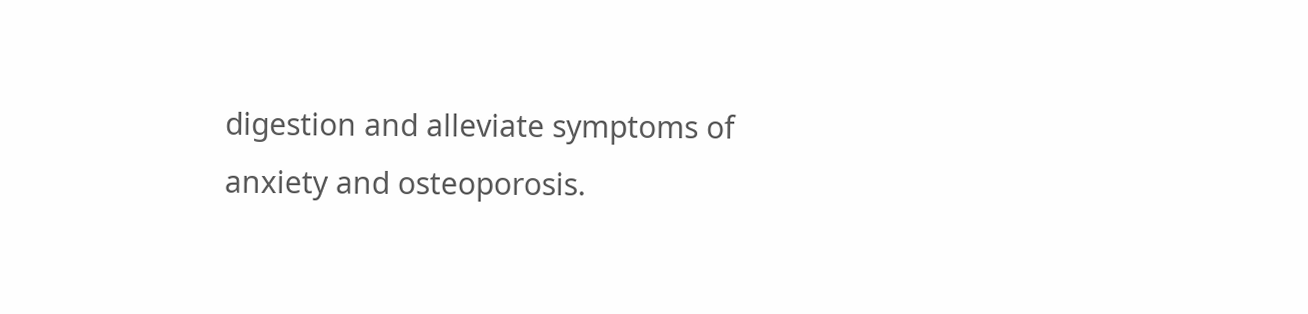digestion and alleviate symptoms of anxiety and osteoporosis.